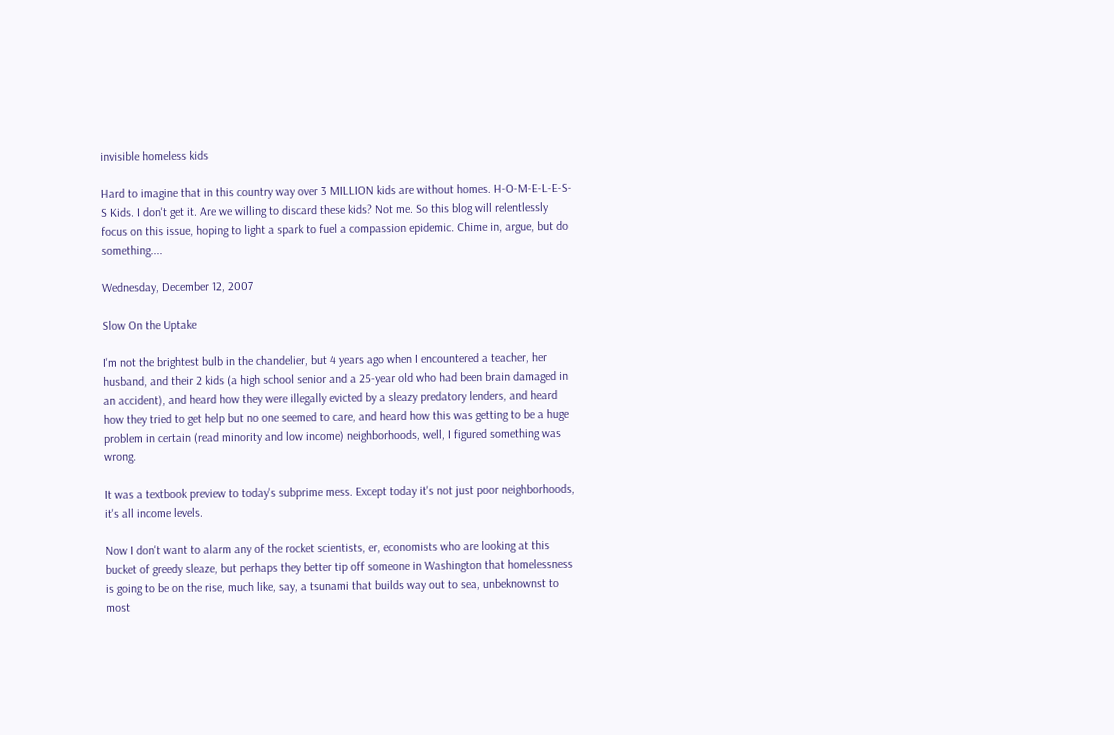invisible homeless kids

Hard to imagine that in this country way over 3 MILLION kids are without homes. H-O-M-E-L-E-S-S Kids. I don't get it. Are we willing to discard these kids? Not me. So this blog will relentlessly focus on this issue, hoping to light a spark to fuel a compassion epidemic. Chime in, argue, but do something....

Wednesday, December 12, 2007

Slow On the Uptake

I'm not the brightest bulb in the chandelier, but 4 years ago when I encountered a teacher, her husband, and their 2 kids (a high school senior and a 25-year old who had been brain damaged in an accident), and heard how they were illegally evicted by a sleazy predatory lenders, and heard how they tried to get help but no one seemed to care, and heard how this was getting to be a huge problem in certain (read minority and low income) neighborhoods, well, I figured something was wrong.

It was a textbook preview to today's subprime mess. Except today it's not just poor neighborhoods, it's all income levels.

Now I don't want to alarm any of the rocket scientists, er, economists who are looking at this bucket of greedy sleaze, but perhaps they better tip off someone in Washington that homelessness is going to be on the rise, much like, say, a tsunami that builds way out to sea, unbeknownst to most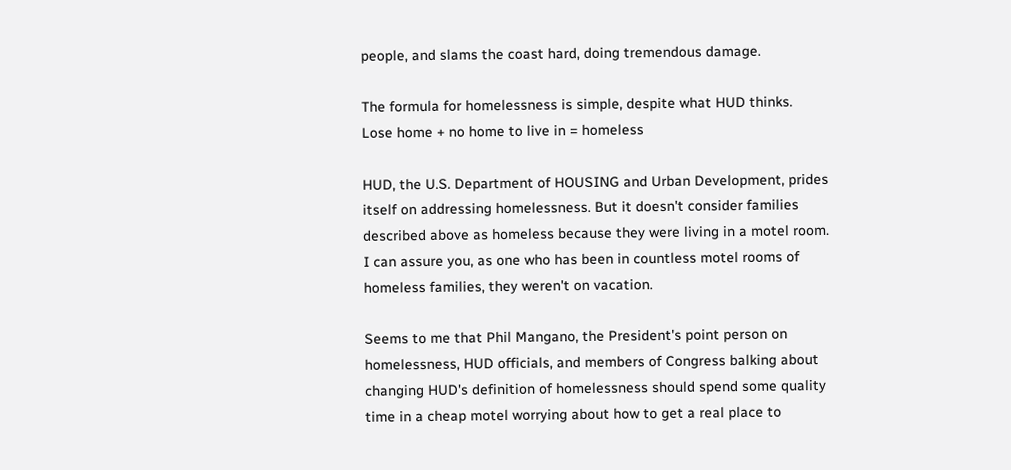people, and slams the coast hard, doing tremendous damage.

The formula for homelessness is simple, despite what HUD thinks.
Lose home + no home to live in = homeless

HUD, the U.S. Department of HOUSING and Urban Development, prides itself on addressing homelessness. But it doesn't consider families described above as homeless because they were living in a motel room. I can assure you, as one who has been in countless motel rooms of homeless families, they weren't on vacation.

Seems to me that Phil Mangano, the President's point person on homelessness, HUD officials, and members of Congress balking about changing HUD's definition of homelessness should spend some quality time in a cheap motel worrying about how to get a real place to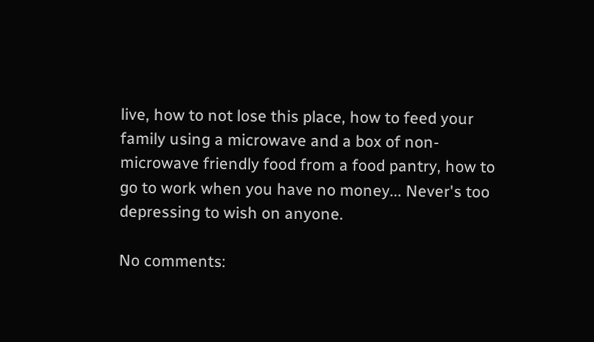live, how to not lose this place, how to feed your family using a microwave and a box of non-microwave friendly food from a food pantry, how to go to work when you have no money... Never's too depressing to wish on anyone.

No comments: